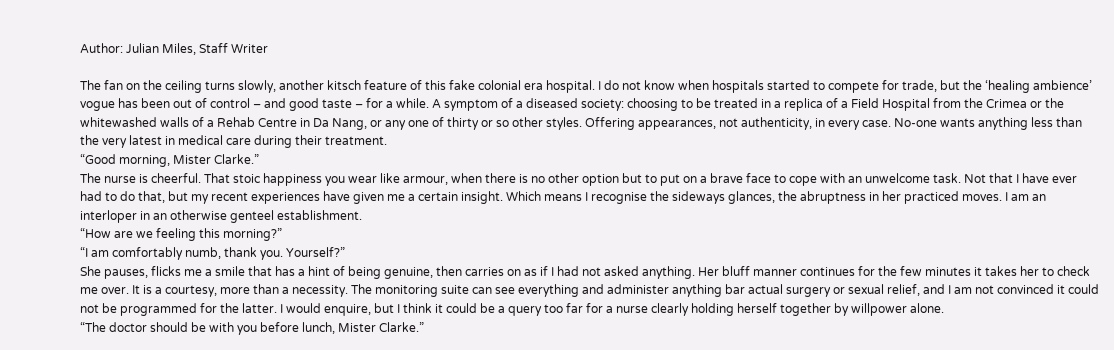Author: Julian Miles, Staff Writer

The fan on the ceiling turns slowly, another kitsch feature of this fake colonial era hospital. I do not know when hospitals started to compete for trade, but the ‘healing ambience’ vogue has been out of control – and good taste – for a while. A symptom of a diseased society: choosing to be treated in a replica of a Field Hospital from the Crimea or the whitewashed walls of a Rehab Centre in Da Nang, or any one of thirty or so other styles. Offering appearances, not authenticity, in every case. No-one wants anything less than the very latest in medical care during their treatment.
“Good morning, Mister Clarke.”
The nurse is cheerful. That stoic happiness you wear like armour, when there is no other option but to put on a brave face to cope with an unwelcome task. Not that I have ever had to do that, but my recent experiences have given me a certain insight. Which means I recognise the sideways glances, the abruptness in her practiced moves. I am an interloper in an otherwise genteel establishment.
“How are we feeling this morning?”
“I am comfortably numb, thank you. Yourself?”
She pauses, flicks me a smile that has a hint of being genuine, then carries on as if I had not asked anything. Her bluff manner continues for the few minutes it takes her to check me over. It is a courtesy, more than a necessity. The monitoring suite can see everything and administer anything bar actual surgery or sexual relief, and I am not convinced it could not be programmed for the latter. I would enquire, but I think it could be a query too far for a nurse clearly holding herself together by willpower alone.
“The doctor should be with you before lunch, Mister Clarke.”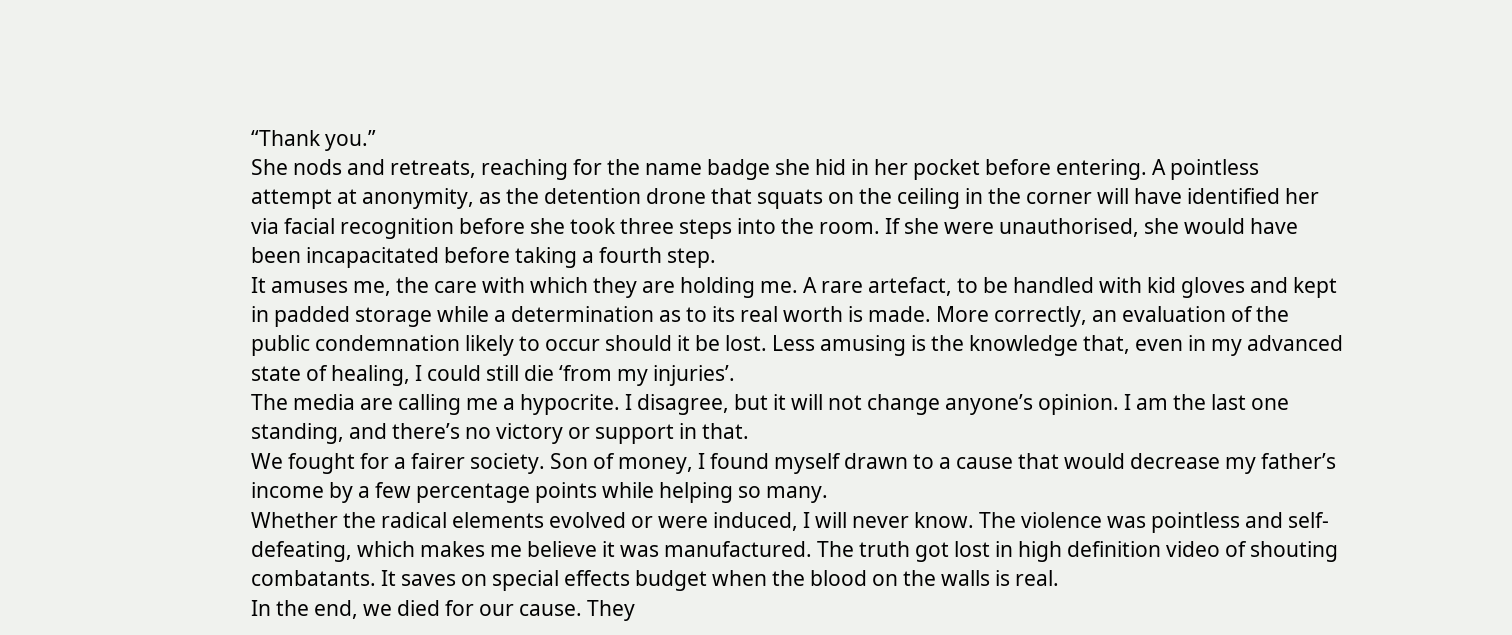“Thank you.”
She nods and retreats, reaching for the name badge she hid in her pocket before entering. A pointless attempt at anonymity, as the detention drone that squats on the ceiling in the corner will have identified her via facial recognition before she took three steps into the room. If she were unauthorised, she would have been incapacitated before taking a fourth step.
It amuses me, the care with which they are holding me. A rare artefact, to be handled with kid gloves and kept in padded storage while a determination as to its real worth is made. More correctly, an evaluation of the public condemnation likely to occur should it be lost. Less amusing is the knowledge that, even in my advanced state of healing, I could still die ‘from my injuries’.
The media are calling me a hypocrite. I disagree, but it will not change anyone’s opinion. I am the last one standing, and there’s no victory or support in that.
We fought for a fairer society. Son of money, I found myself drawn to a cause that would decrease my father’s income by a few percentage points while helping so many.
Whether the radical elements evolved or were induced, I will never know. The violence was pointless and self-defeating, which makes me believe it was manufactured. The truth got lost in high definition video of shouting combatants. It saves on special effects budget when the blood on the walls is real.
In the end, we died for our cause. They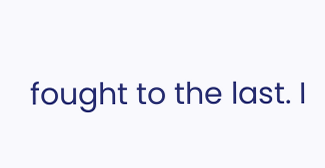fought to the last. I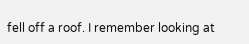fell off a roof. I remember looking at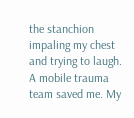the stanchion impaling my chest and trying to laugh.
A mobile trauma team saved me. My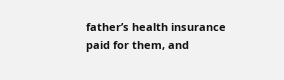father’s health insurance paid for them, and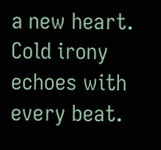a new heart.
Cold irony echoes with every beat.